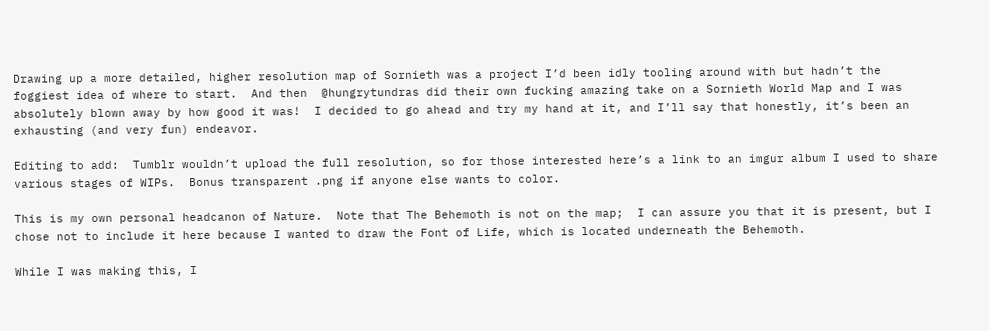Drawing up a more detailed, higher resolution map of Sornieth was a project I’d been idly tooling around with but hadn’t the foggiest idea of where to start.  And then  @hungrytundras did their own fucking amazing take on a Sornieth World Map and I was absolutely blown away by how good it was!  I decided to go ahead and try my hand at it, and I’ll say that honestly, it’s been an exhausting (and very fun) endeavor.

Editing to add:  Tumblr wouldn’t upload the full resolution, so for those interested here’s a link to an imgur album I used to share various stages of WIPs.  Bonus transparent .png if anyone else wants to color.

This is my own personal headcanon of Nature.  Note that The Behemoth is not on the map;  I can assure you that it is present, but I chose not to include it here because I wanted to draw the Font of Life, which is located underneath the Behemoth.

While I was making this, I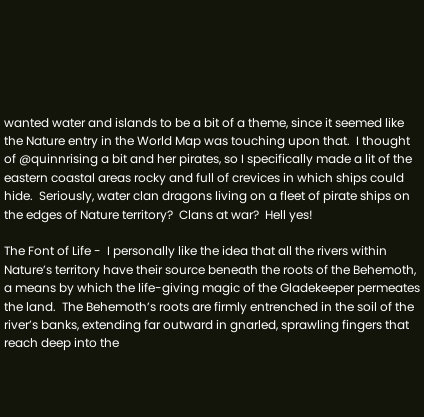wanted water and islands to be a bit of a theme, since it seemed like the Nature entry in the World Map was touching upon that.  I thought of @quinnrising a bit and her pirates, so I specifically made a lit of the eastern coastal areas rocky and full of crevices in which ships could hide.  Seriously, water clan dragons living on a fleet of pirate ships on the edges of Nature territory?  Clans at war?  Hell yes!

The Font of Life -  I personally like the idea that all the rivers within Nature’s territory have their source beneath the roots of the Behemoth, a means by which the life-giving magic of the Gladekeeper permeates the land.  The Behemoth’s roots are firmly entrenched in the soil of the river’s banks, extending far outward in gnarled, sprawling fingers that reach deep into the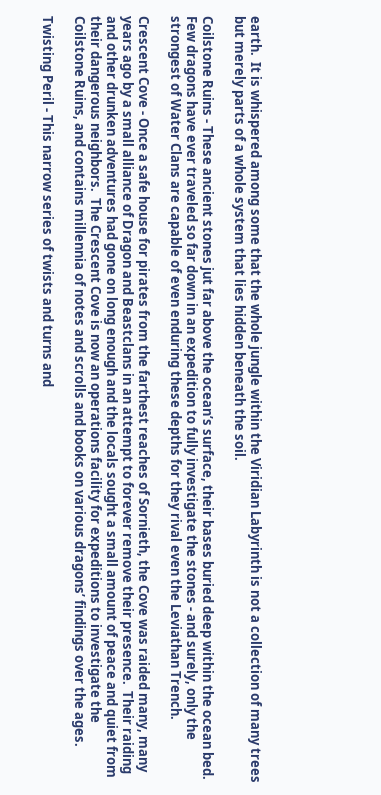earth.  It is whispered among some that the whole jungle within the Viridian Labyrinth is not a collection of many trees but merely parts of a whole system that lies hidden beneath the soil.

Coilstone Ruins - These ancient stones jut far above the ocean’s surface, their bases buried deep within the ocean bed.  Few dragons have ever traveled so far down in an expedition to fully investigate the stones - and surely, only the strongest of Water Clans are capable of even enduring these depths for they rival even the Leviathan Trench.

Crescent Cove - Once a safe house for pirates from the farthest reaches of Sornieth, the Cove was raided many, many years ago by a small alliance of Dragon and Beastclans in an attempt to forever remove their presence.  Their raiding and other drunken adventures had gone on long enough and the locals sought a small amount of peace and quiet from their dangerous neighbors.  The Crescent Cove is now an operations facility for expeditions to investigate the Coilstone Ruins, and contains millennia of notes and scrolls and books on various dragons’ findings over the ages.

Twisting Peril - This narrow series of twists and turns and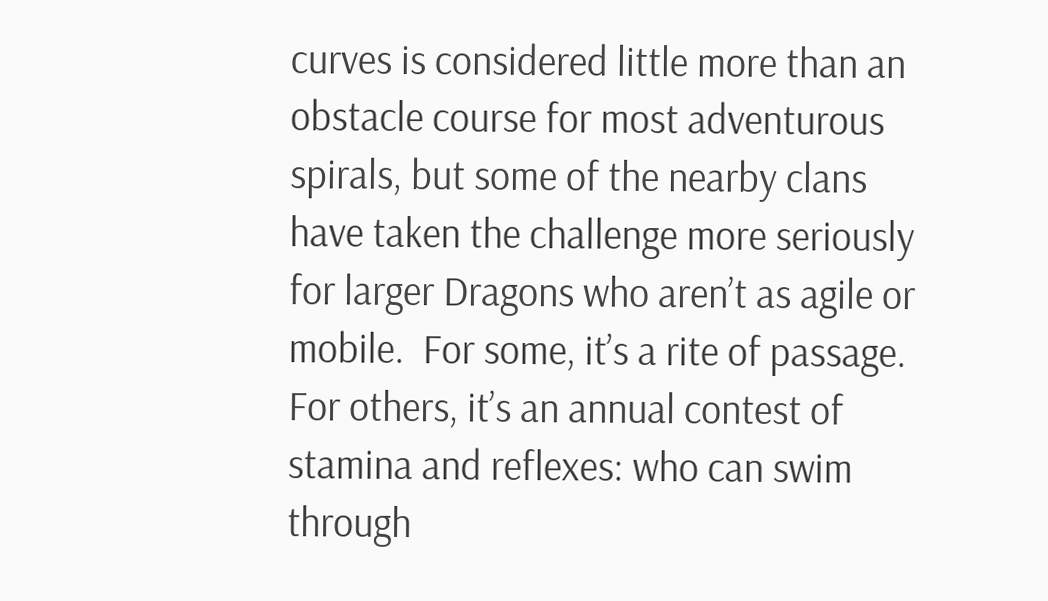curves is considered little more than an obstacle course for most adventurous spirals, but some of the nearby clans have taken the challenge more seriously for larger Dragons who aren’t as agile or mobile.  For some, it’s a rite of passage.  For others, it’s an annual contest of stamina and reflexes: who can swim through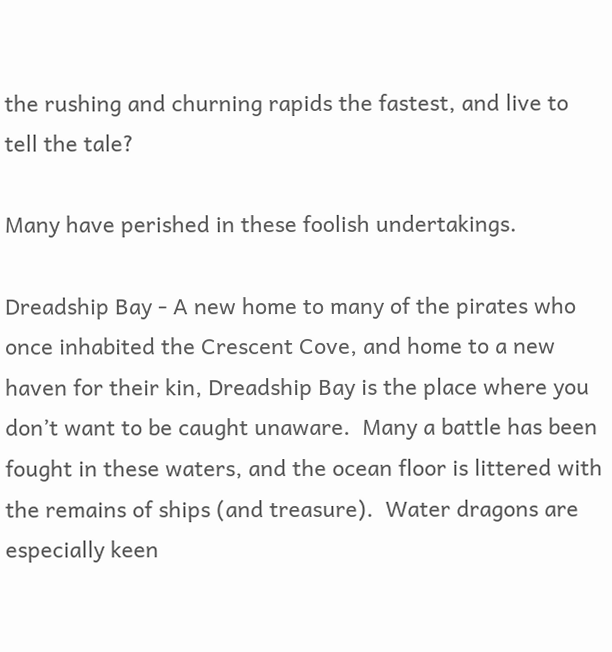the rushing and churning rapids the fastest, and live to tell the tale?

Many have perished in these foolish undertakings.

Dreadship Bay - A new home to many of the pirates who once inhabited the Crescent Cove, and home to a new haven for their kin, Dreadship Bay is the place where you don’t want to be caught unaware.  Many a battle has been fought in these waters, and the ocean floor is littered with the remains of ships (and treasure).  Water dragons are especially keen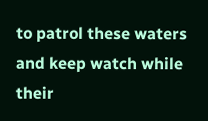to patrol these waters and keep watch while their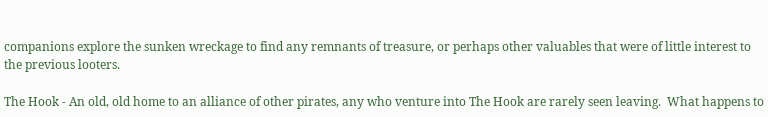companions explore the sunken wreckage to find any remnants of treasure, or perhaps other valuables that were of little interest to the previous looters.

The Hook - An old, old home to an alliance of other pirates, any who venture into The Hook are rarely seen leaving.  What happens to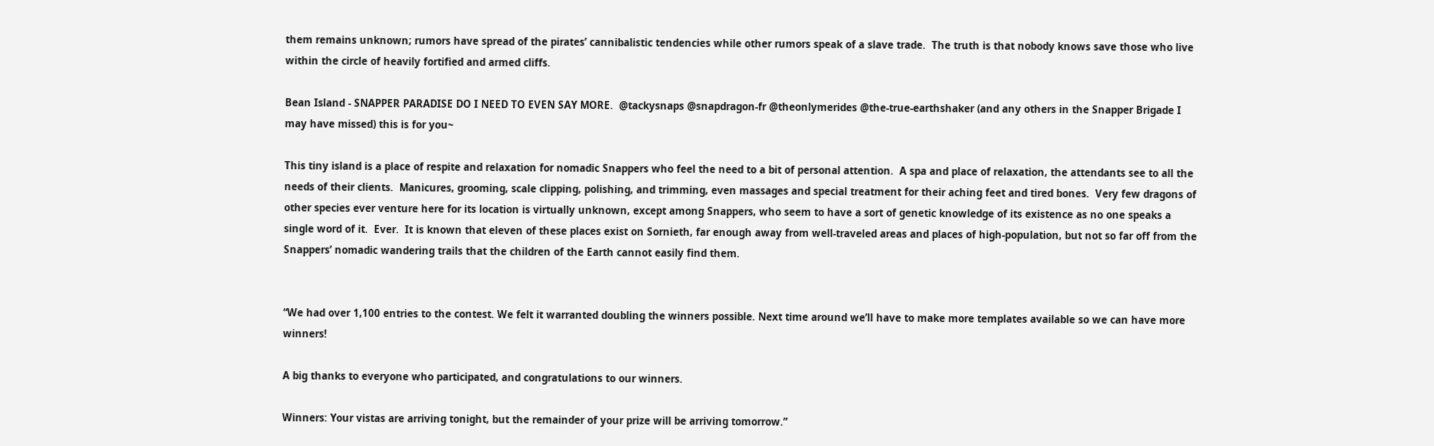them remains unknown; rumors have spread of the pirates’ cannibalistic tendencies while other rumors speak of a slave trade.  The truth is that nobody knows save those who live within the circle of heavily fortified and armed cliffs.

Bean Island - SNAPPER PARADISE DO I NEED TO EVEN SAY MORE.  @tackysnaps @snapdragon-fr @theonlymerides @the-true-earthshaker (and any others in the Snapper Brigade I may have missed) this is for you~

This tiny island is a place of respite and relaxation for nomadic Snappers who feel the need to a bit of personal attention.  A spa and place of relaxation, the attendants see to all the needs of their clients.  Manicures, grooming, scale clipping, polishing, and trimming, even massages and special treatment for their aching feet and tired bones.  Very few dragons of other species ever venture here for its location is virtually unknown, except among Snappers, who seem to have a sort of genetic knowledge of its existence as no one speaks a single word of it.  Ever.  It is known that eleven of these places exist on Sornieth, far enough away from well-traveled areas and places of high-population, but not so far off from the Snappers’ nomadic wandering trails that the children of the Earth cannot easily find them.


“We had over 1,100 entries to the contest. We felt it warranted doubling the winners possible. Next time around we’ll have to make more templates available so we can have more winners!

A big thanks to everyone who participated, and congratulations to our winners.

Winners: Your vistas are arriving tonight, but the remainder of your prize will be arriving tomorrow.”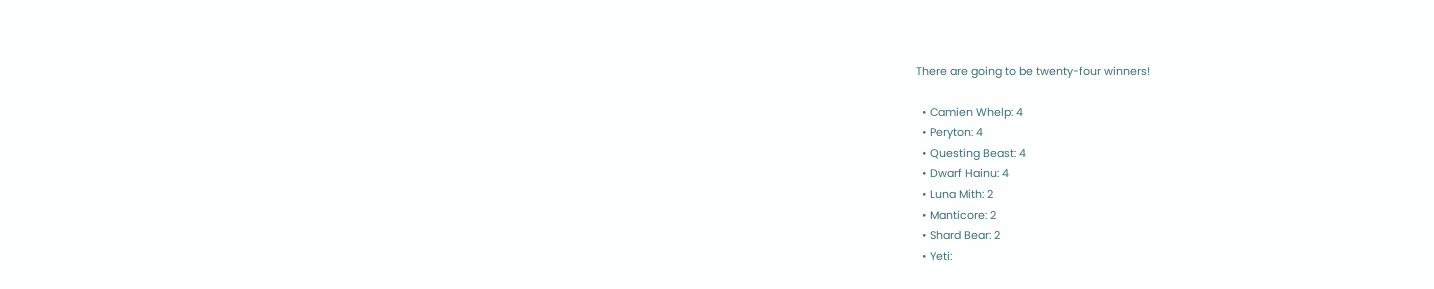There are going to be twenty-four winners!

  • Camien Whelp: 4
  • Peryton: 4
  • Questing Beast: 4
  • Dwarf Hainu: 4
  • Luna Mith: 2
  • Manticore: 2
  • Shard Bear: 2
  • Yeti: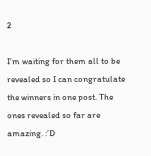2

I’m waiting for them all to be revealed so I can congratulate the winners in one post. The ones revealed so far are amazing. :’D